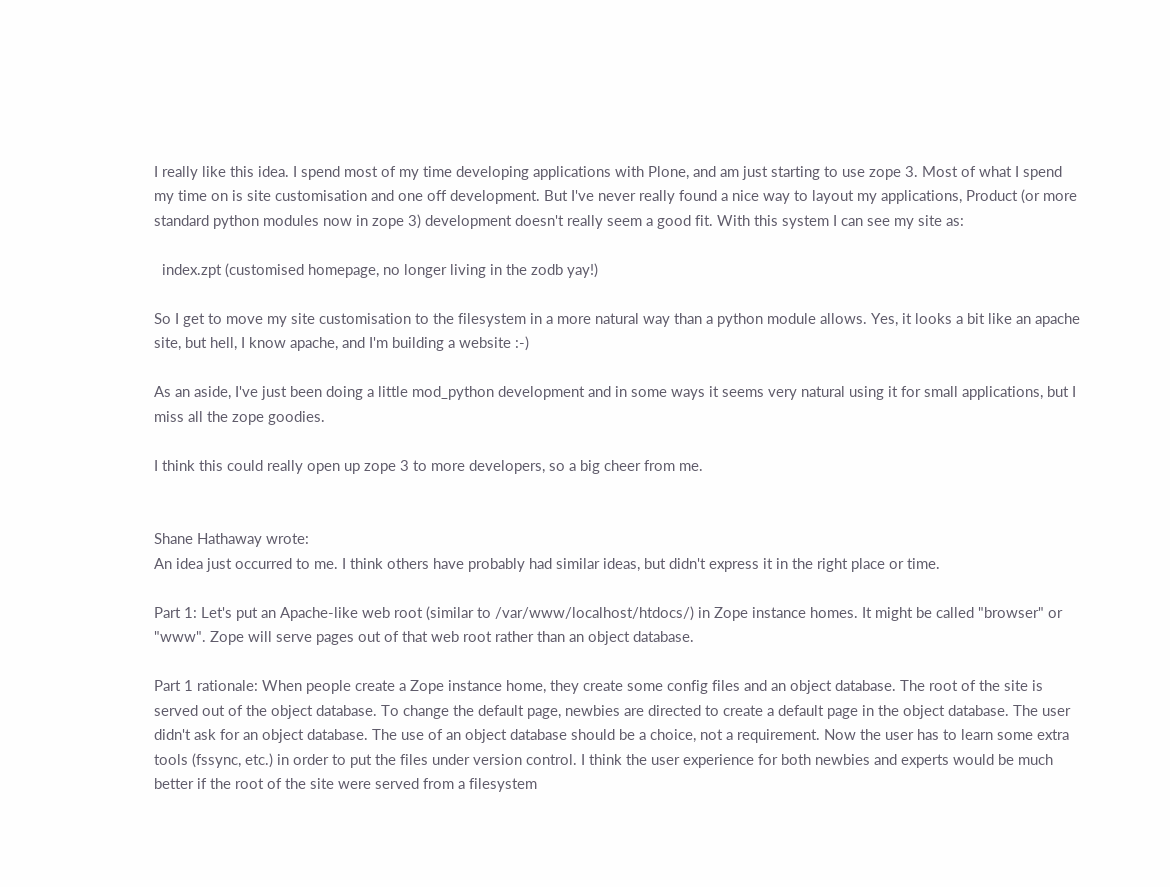I really like this idea. I spend most of my time developing applications with Plone, and am just starting to use zope 3. Most of what I spend my time on is site customisation and one off development. But I've never really found a nice way to layout my applications, Product (or more standard python modules now in zope 3) development doesn't really seem a good fit. With this system I can see my site as:

  index.zpt (customised homepage, no longer living in the zodb yay!)

So I get to move my site customisation to the filesystem in a more natural way than a python module allows. Yes, it looks a bit like an apache site, but hell, I know apache, and I'm building a website :-)

As an aside, I've just been doing a little mod_python development and in some ways it seems very natural using it for small applications, but I miss all the zope goodies.

I think this could really open up zope 3 to more developers, so a big cheer from me.


Shane Hathaway wrote:
An idea just occurred to me. I think others have probably had similar ideas, but didn't express it in the right place or time.

Part 1: Let's put an Apache-like web root (similar to /var/www/localhost/htdocs/) in Zope instance homes. It might be called "browser" or "www". Zope will serve pages out of that web root rather than an object database.

Part 1 rationale: When people create a Zope instance home, they create some config files and an object database. The root of the site is served out of the object database. To change the default page, newbies are directed to create a default page in the object database. The user didn't ask for an object database. The use of an object database should be a choice, not a requirement. Now the user has to learn some extra tools (fssync, etc.) in order to put the files under version control. I think the user experience for both newbies and experts would be much better if the root of the site were served from a filesystem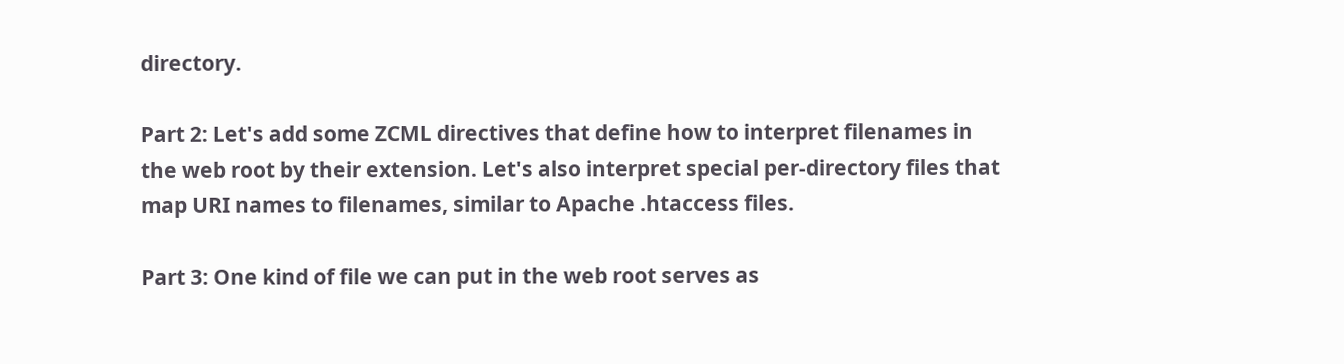directory.

Part 2: Let's add some ZCML directives that define how to interpret filenames in the web root by their extension. Let's also interpret special per-directory files that map URI names to filenames, similar to Apache .htaccess files.

Part 3: One kind of file we can put in the web root serves as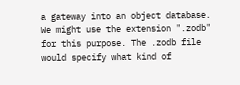a gateway into an object database. We might use the extension ".zodb" for this purpose. The .zodb file would specify what kind of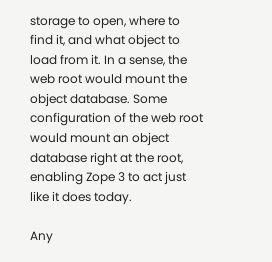storage to open, where to find it, and what object to load from it. In a sense, the web root would mount the object database. Some configuration of the web root would mount an object database right at the root, enabling Zope 3 to act just like it does today.

Any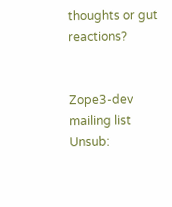thoughts or gut reactions?


Zope3-dev mailing list
Unsub: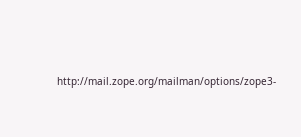http://mail.zope.org/mailman/options/zope3-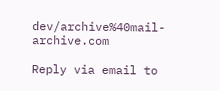dev/archive%40mail-archive.com

Reply via email to